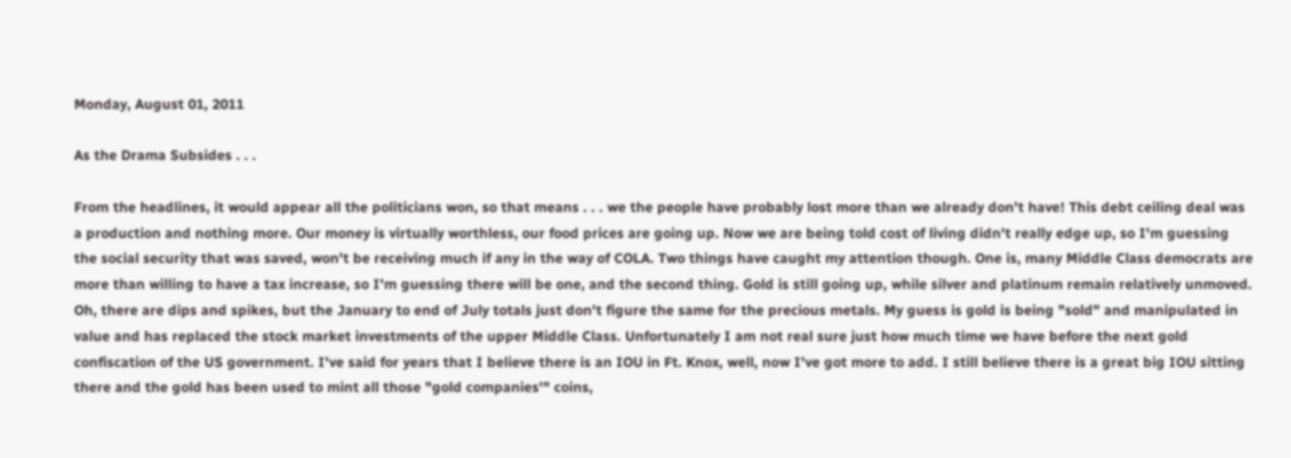Monday, August 01, 2011

As the Drama Subsides . . .

From the headlines, it would appear all the politicians won, so that means . . . we the people have probably lost more than we already don't have! This debt ceiling deal was a production and nothing more. Our money is virtually worthless, our food prices are going up. Now we are being told cost of living didn't really edge up, so I'm guessing the social security that was saved, won't be receiving much if any in the way of COLA. Two things have caught my attention though. One is, many Middle Class democrats are more than willing to have a tax increase, so I'm guessing there will be one, and the second thing. Gold is still going up, while silver and platinum remain relatively unmoved. Oh, there are dips and spikes, but the January to end of July totals just don't figure the same for the precious metals. My guess is gold is being "sold" and manipulated in value and has replaced the stock market investments of the upper Middle Class. Unfortunately I am not real sure just how much time we have before the next gold confiscation of the US government. I've said for years that I believe there is an IOU in Ft. Knox, well, now I've got more to add. I still believe there is a great big IOU sitting there and the gold has been used to mint all those "gold companies'" coins,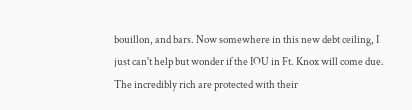bouillon, and bars. Now somewhere in this new debt ceiling, I just can't help but wonder if the IOU in Ft. Knox will come due. The incredibly rich are protected with their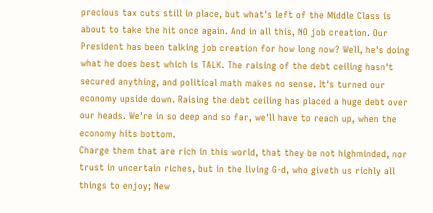precious tax cuts still in place, but what's left of the Middle Class is about to take the hit once again. And in all this, NO job creation. Our President has been talking job creation for how long now? Well, he's doing what he does best which is TALK. The raising of the debt ceiling hasn't secured anything, and political math makes no sense. It's turned our economy upside down. Raising the debt ceiling has placed a huge debt over our heads. We're in so deep and so far, we'll have to reach up, when the economy hits bottom.
Charge them that are rich in this world, that they be not highminded, nor trust in uncertain riches, but in the living G-d, who giveth us richly all things to enjoy; New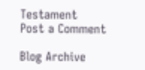Testament
Post a Comment

Blog Archive